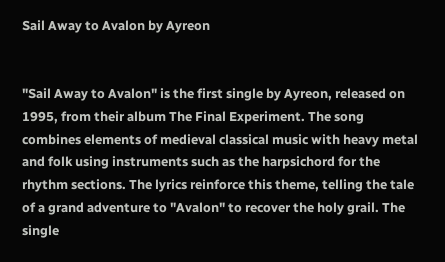Sail Away to Avalon by Ayreon


"Sail Away to Avalon" is the first single by Ayreon, released on 1995, from their album The Final Experiment. The song combines elements of medieval classical music with heavy metal and folk using instruments such as the harpsichord for the rhythm sections. The lyrics reinforce this theme, telling the tale of a grand adventure to "Avalon" to recover the holy grail. The single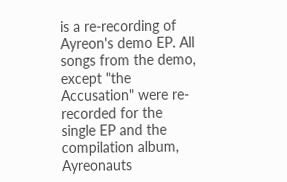is a re-recording of Ayreon's demo EP. All songs from the demo, except "the Accusation" were re-recorded for the single EP and the compilation album, Ayreonauts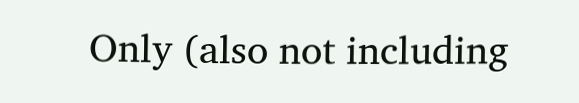Only (also not including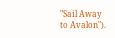"Sail Away to Avalon").